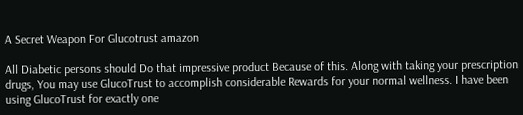A Secret Weapon For Glucotrust amazon

All Diabetic persons should Do that impressive product Because of this. Along with taking your prescription drugs, You may use GlucoTrust to accomplish considerable Rewards for your normal wellness. I have been using GlucoTrust for exactly one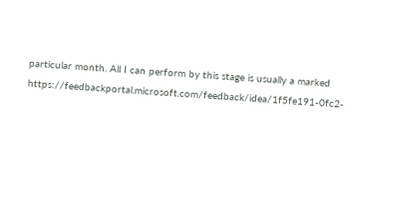particular month. All I can perform by this stage is usually a marked https://feedbackportal.microsoft.com/feedback/idea/1f5fe191-0fc2-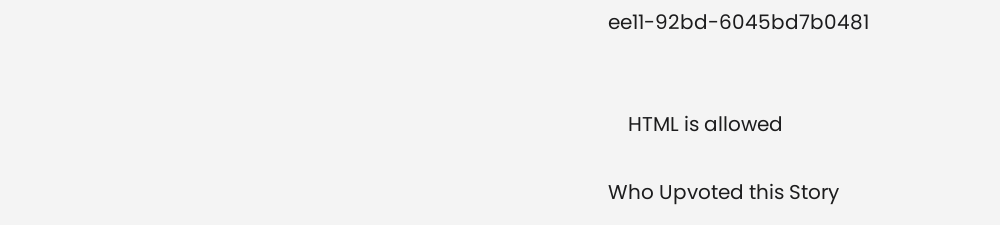ee11-92bd-6045bd7b0481


    HTML is allowed

Who Upvoted this Story